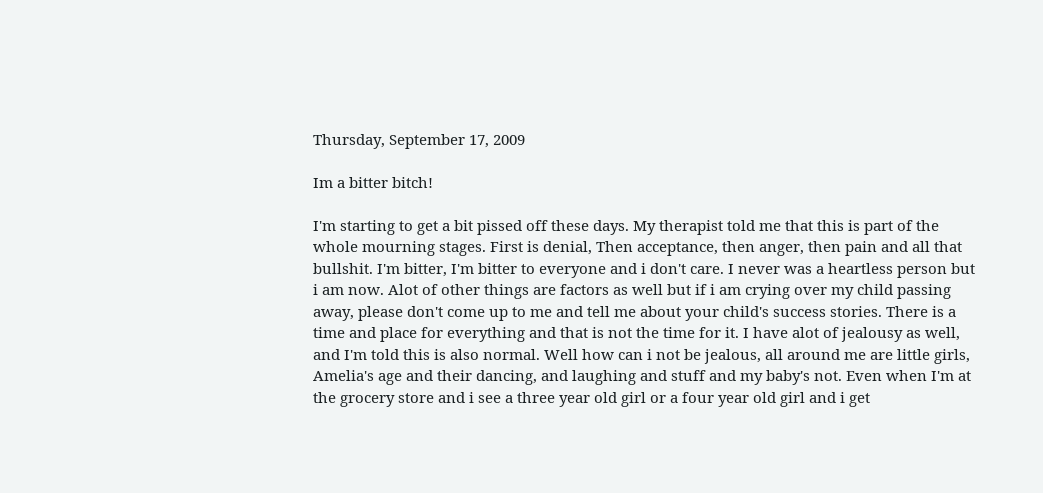Thursday, September 17, 2009

Im a bitter bitch!

I'm starting to get a bit pissed off these days. My therapist told me that this is part of the whole mourning stages. First is denial, Then acceptance, then anger, then pain and all that bullshit. I'm bitter, I'm bitter to everyone and i don't care. I never was a heartless person but i am now. Alot of other things are factors as well but if i am crying over my child passing away, please don't come up to me and tell me about your child's success stories. There is a time and place for everything and that is not the time for it. I have alot of jealousy as well, and I'm told this is also normal. Well how can i not be jealous, all around me are little girls, Amelia's age and their dancing, and laughing and stuff and my baby's not. Even when I'm at the grocery store and i see a three year old girl or a four year old girl and i get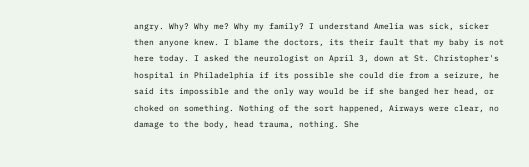angry. Why? Why me? Why my family? I understand Amelia was sick, sicker then anyone knew. I blame the doctors, its their fault that my baby is not here today. I asked the neurologist on April 3, down at St. Christopher's hospital in Philadelphia if its possible she could die from a seizure, he said its impossible and the only way would be if she banged her head, or choked on something. Nothing of the sort happened, Airways were clear, no damage to the body, head trauma, nothing. She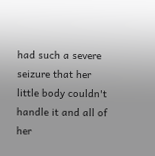had such a severe seizure that her little body couldn't handle it and all of her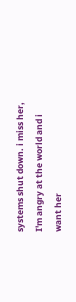systems shut down. i miss her, I'm angry at the world and i want her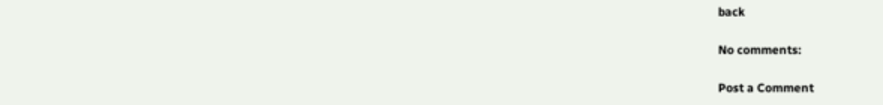back

No comments:

Post a Comment